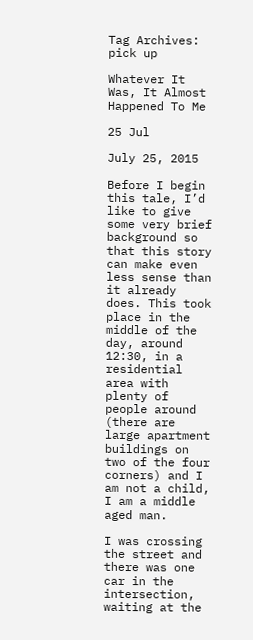Tag Archives: pick up

Whatever It Was, It Almost Happened To Me

25 Jul

July 25, 2015

Before I begin this tale, I’d like to give some very brief background so that this story can make even less sense than it already does. This took place in the middle of the day, around 12:30, in a residential area with plenty of people around (there are large apartment buildings on two of the four corners) and I am not a child, I am a middle aged man.

I was crossing the street and there was one car in the intersection, waiting at the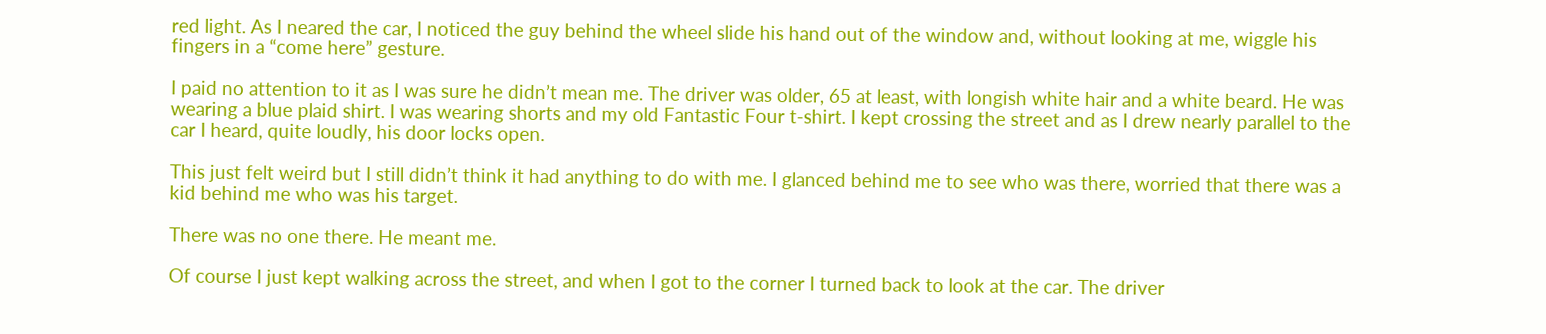red light. As I neared the car, I noticed the guy behind the wheel slide his hand out of the window and, without looking at me, wiggle his fingers in a “come here” gesture.

I paid no attention to it as I was sure he didn’t mean me. The driver was older, 65 at least, with longish white hair and a white beard. He was wearing a blue plaid shirt. I was wearing shorts and my old Fantastic Four t-shirt. I kept crossing the street and as I drew nearly parallel to the car I heard, quite loudly, his door locks open.

This just felt weird but I still didn’t think it had anything to do with me. I glanced behind me to see who was there, worried that there was a kid behind me who was his target.

There was no one there. He meant me.

Of course I just kept walking across the street, and when I got to the corner I turned back to look at the car. The driver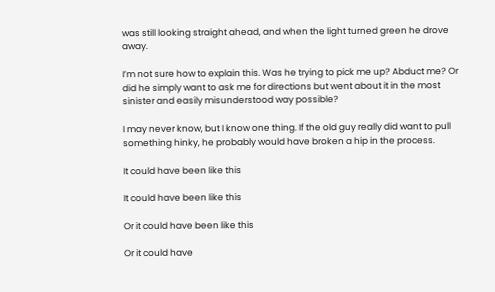was still looking straight ahead, and when the light turned green he drove away.

I’m not sure how to explain this. Was he trying to pick me up? Abduct me? Or did he simply want to ask me for directions but went about it in the most sinister and easily misunderstood way possible?

I may never know, but I know one thing. If the old guy really did want to pull something hinky, he probably would have broken a hip in the process.

It could have been like this

It could have been like this

Or it could have been like this

Or it could have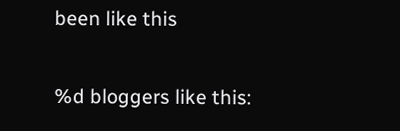been like this


%d bloggers like this: